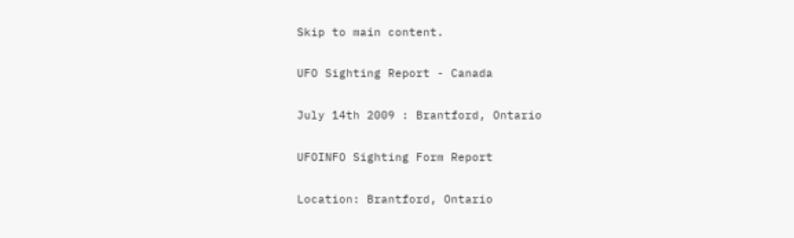Skip to main content.

UFO Sighting Report - Canada

July 14th 2009 : Brantford, Ontario

UFOINFO Sighting Form Report

Location: Brantford, Ontario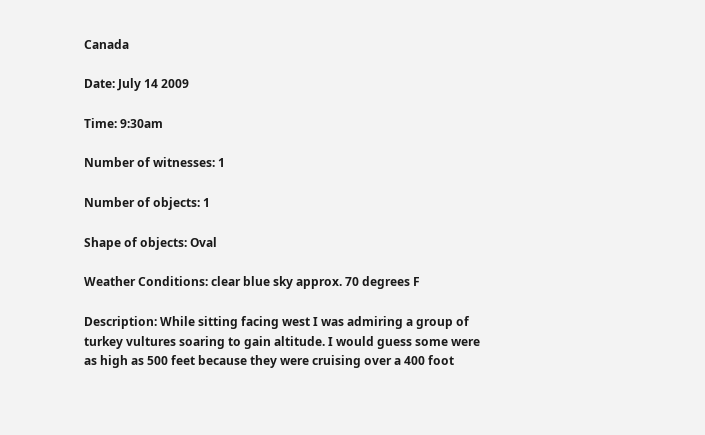Canada

Date: July 14 2009

Time: 9:30am

Number of witnesses: 1

Number of objects: 1

Shape of objects: Oval

Weather Conditions: clear blue sky approx. 70 degrees F

Description: While sitting facing west I was admiring a group of turkey vultures soaring to gain altitude. I would guess some were as high as 500 feet because they were cruising over a 400 foot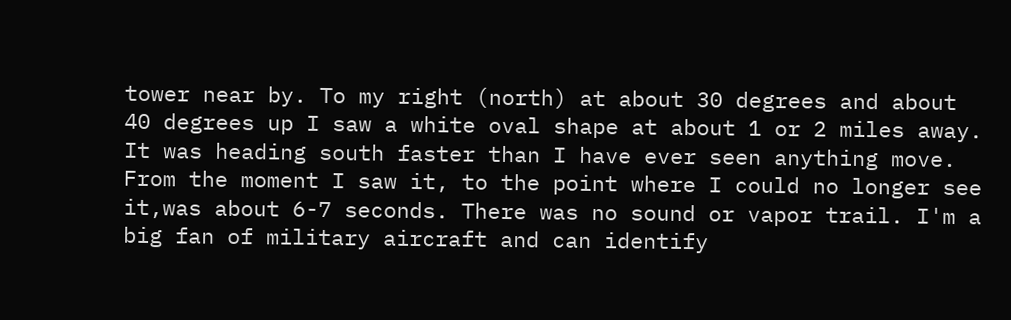tower near by. To my right (north) at about 30 degrees and about 40 degrees up I saw a white oval shape at about 1 or 2 miles away. It was heading south faster than I have ever seen anything move. From the moment I saw it, to the point where I could no longer see it,was about 6-7 seconds. There was no sound or vapor trail. I'm a big fan of military aircraft and can identify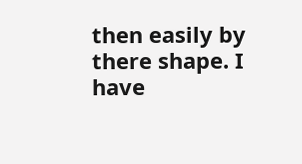then easily by there shape. I have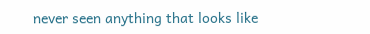never seen anything that looks like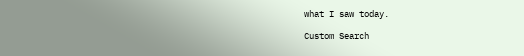what I saw today.

Custom Search